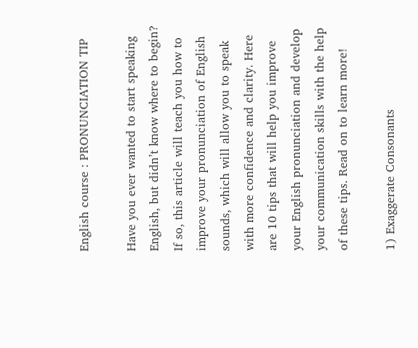English course : PRONUNCIATION TIP

Have you ever wanted to start speaking English, but didn’t know where to begin? If so, this article will teach you how to improve your pronunciation of English sounds, which will allow you to speak with more confidence and clarity. Here are 10 tips that will help you improve your English pronunciation and develop your communication skills with the help of these tips. Read on to learn more!

1) Exaggerate Consonants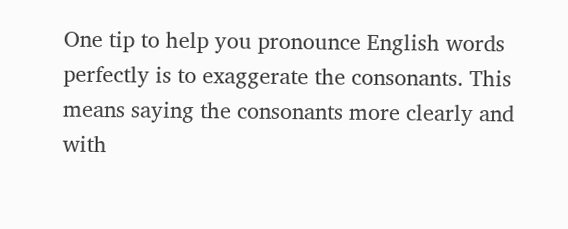One tip to help you pronounce English words perfectly is to exaggerate the consonants. This means saying the consonants more clearly and with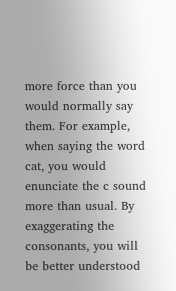more force than you would normally say them. For example, when saying the word cat, you would enunciate the c sound more than usual. By exaggerating the consonants, you will be better understood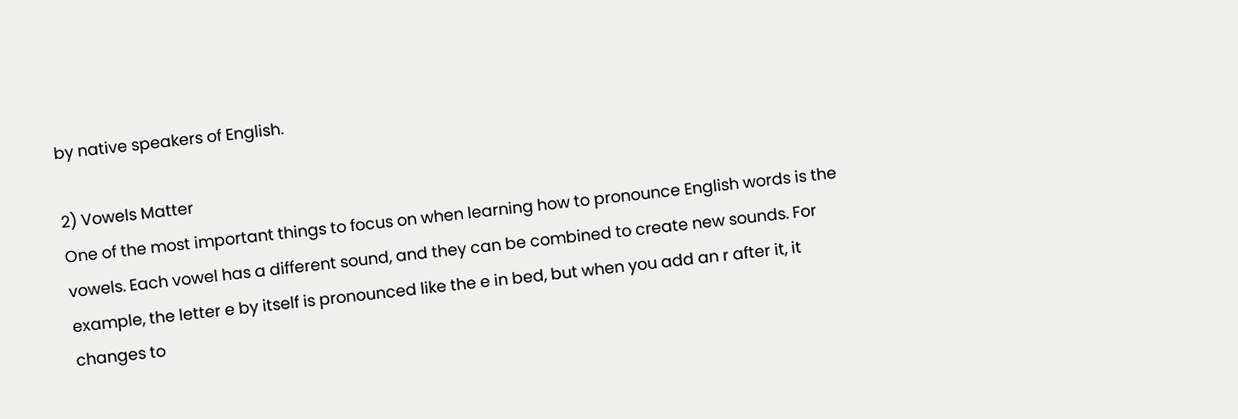by native speakers of English.

2) Vowels Matter
One of the most important things to focus on when learning how to pronounce English words is the vowels. Each vowel has a different sound, and they can be combined to create new sounds. For example, the letter e by itself is pronounced like the e in bed, but when you add an r after it, it changes to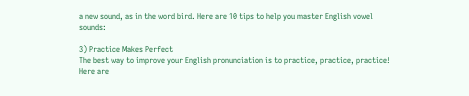a new sound, as in the word bird. Here are 10 tips to help you master English vowel sounds:

3) Practice Makes Perfect
The best way to improve your English pronunciation is to practice, practice, practice! Here are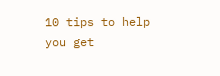10 tips to help you get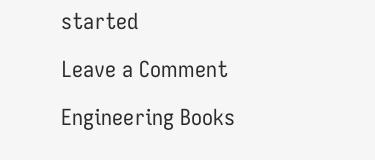started

Leave a Comment

Engineering Books